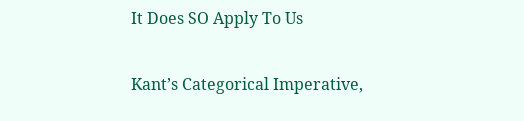It Does SO Apply To Us

Kant’s Categorical Imperative,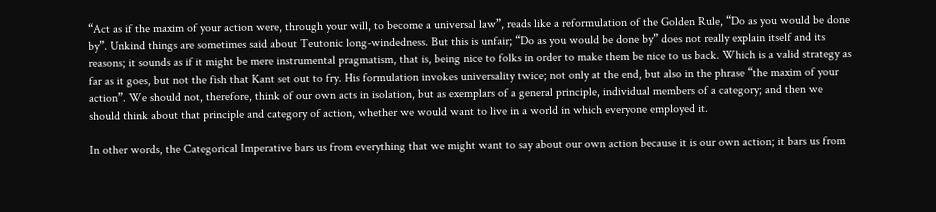“Act as if the maxim of your action were, through your will, to become a universal law”, reads like a reformulation of the Golden Rule, “Do as you would be done by”. Unkind things are sometimes said about Teutonic long-windedness. But this is unfair; “Do as you would be done by” does not really explain itself and its reasons; it sounds as if it might be mere instrumental pragmatism, that is, being nice to folks in order to make them be nice to us back. Which is a valid strategy as far as it goes, but not the fish that Kant set out to fry. His formulation invokes universality twice; not only at the end, but also in the phrase “the maxim of your action”. We should not, therefore, think of our own acts in isolation, but as exemplars of a general principle, individual members of a category; and then we should think about that principle and category of action, whether we would want to live in a world in which everyone employed it.

In other words, the Categorical Imperative bars us from everything that we might want to say about our own action because it is our own action; it bars us from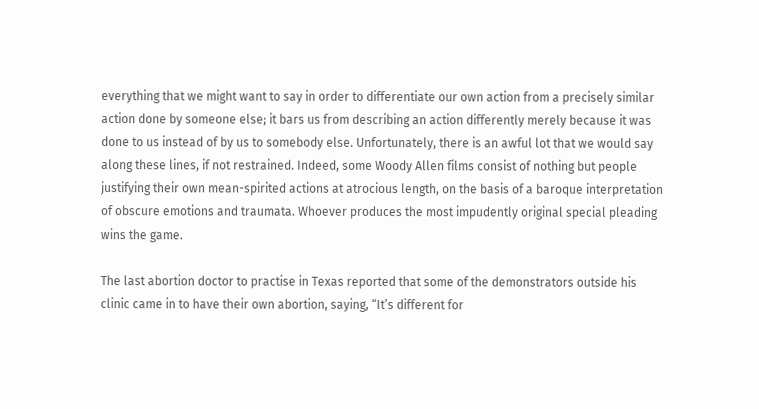everything that we might want to say in order to differentiate our own action from a precisely similar action done by someone else; it bars us from describing an action differently merely because it was done to us instead of by us to somebody else. Unfortunately, there is an awful lot that we would say along these lines, if not restrained. Indeed, some Woody Allen films consist of nothing but people justifying their own mean-spirited actions at atrocious length, on the basis of a baroque interpretation of obscure emotions and traumata. Whoever produces the most impudently original special pleading wins the game.

The last abortion doctor to practise in Texas reported that some of the demonstrators outside his clinic came in to have their own abortion, saying, “It’s different for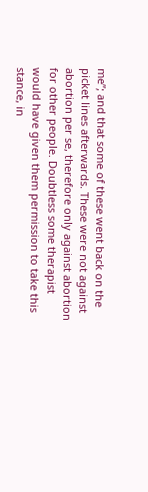me”; and that some of these went back on the picket lines afterwards. These were not against abortion per se, therefore only against abortion for other people. Doubtless some therapist would have given them permission to take this stance, in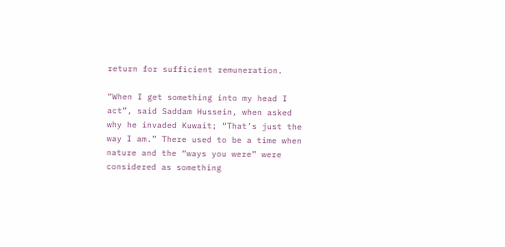return for sufficient remuneration.

“When I get something into my head I act”, said Saddam Hussein, when asked why he invaded Kuwait; “That’s just the way I am.” There used to be a time when nature and the “ways you were” were considered as something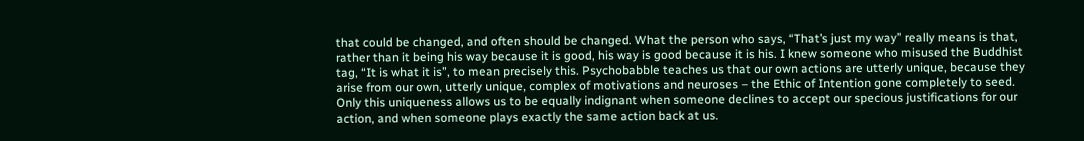that could be changed, and often should be changed. What the person who says, “That’s just my way” really means is that, rather than it being his way because it is good, his way is good because it is his. I knew someone who misused the Buddhist tag, “It is what it is”, to mean precisely this. Psychobabble teaches us that our own actions are utterly unique, because they arise from our own, utterly unique, complex of motivations and neuroses – the Ethic of Intention gone completely to seed. Only this uniqueness allows us to be equally indignant when someone declines to accept our specious justifications for our action, and when someone plays exactly the same action back at us.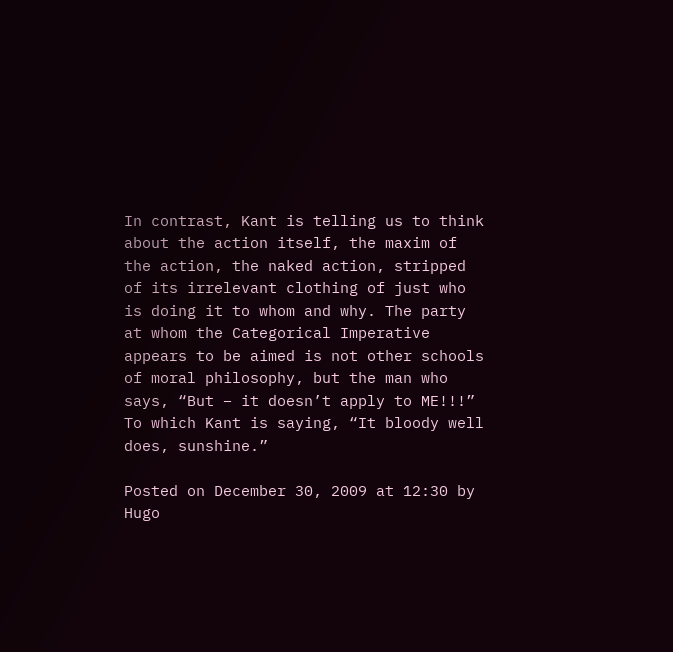In contrast, Kant is telling us to think about the action itself, the maxim of the action, the naked action, stripped of its irrelevant clothing of just who is doing it to whom and why. The party at whom the Categorical Imperative appears to be aimed is not other schools of moral philosophy, but the man who says, “But – it doesn’t apply to ME!!!” To which Kant is saying, “It bloody well does, sunshine.”

Posted on December 30, 2009 at 12:30 by Hugo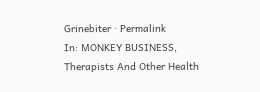Grinebiter · Permalink
In: MONKEY BUSINESS, Therapists And Other Health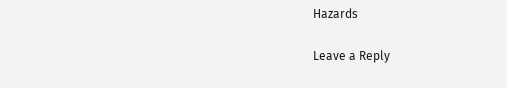Hazards

Leave a Reply